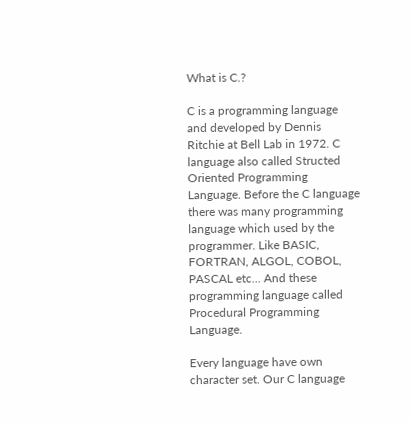What is C.?

C is a programming language and developed by Dennis Ritchie at Bell Lab in 1972. C language also called Structed Oriented Programming Language. Before the C language there was many programming language which used by the programmer. Like BASIC, FORTRAN, ALGOL, COBOL, PASCAL etc... And these programming language called Procedural Programming Language.

Every language have own character set. Our C language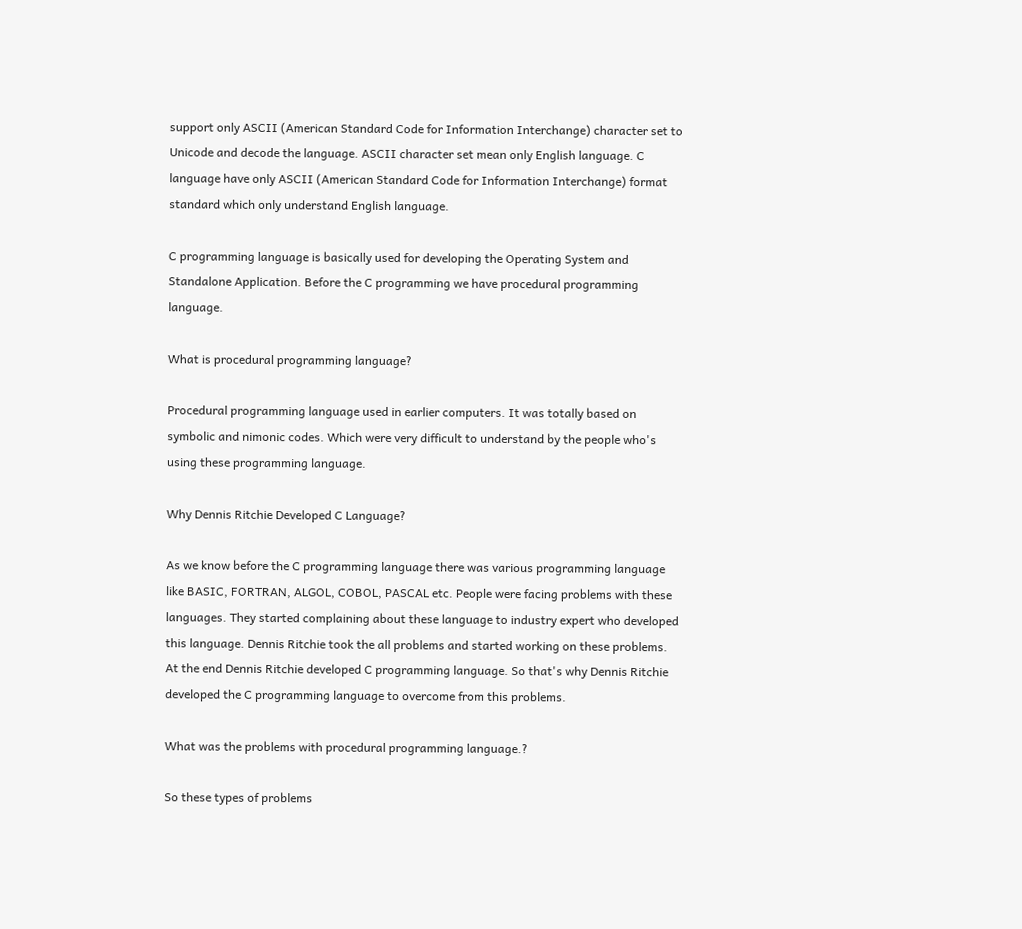support only ASCII (American Standard Code for Information Interchange) character set to Unicode and decode the language. ASCII character set mean only English language. C language have only ASCII (American Standard Code for Information Interchange) format standard which only understand English language.

C programming language is basically used for developing the Operating System and Standalone Application. Before the C programming we have procedural programming language.

What is procedural programming language?

Procedural programming language used in earlier computers. It was totally based on symbolic and nimonic codes. Which were very difficult to understand by the people who's using these programming language.

Why Dennis Ritchie Developed C Language?

As we know before the C programming language there was various programming language like BASIC, FORTRAN, ALGOL, COBOL, PASCAL etc. People were facing problems with these languages. They started complaining about these language to industry expert who developed this language. Dennis Ritchie took the all problems and started working on these problems. At the end Dennis Ritchie developed C programming language. So that's why Dennis Ritchie developed the C programming language to overcome from this problems.

What was the problems with procedural programming language.?

So these types of problems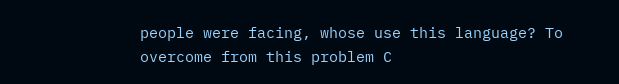people were facing, whose use this language? To overcome from this problem C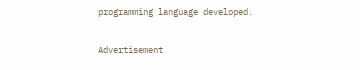programming language developed.

Advertisement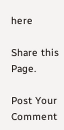here

Share this Page.

Post Your Comment